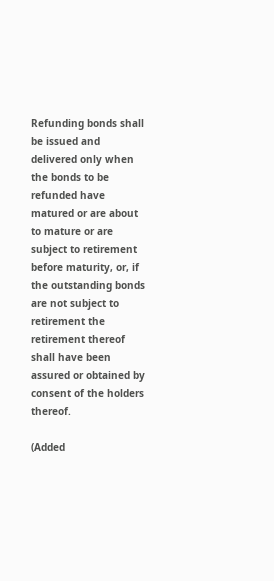Refunding bonds shall be issued and delivered only when the bonds to be refunded have matured or are about to mature or are subject to retirement before maturity, or, if the outstanding bonds are not subject to retirement the retirement thereof shall have been assured or obtained by consent of the holders thereof.

(Added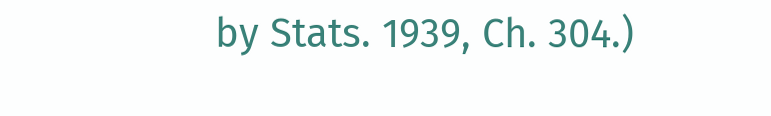by Stats. 1939, Ch. 304.)